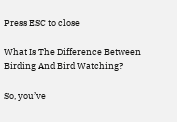Press ESC to close

What Is The Difference Between Birding And Bird Watching?

So, you’ve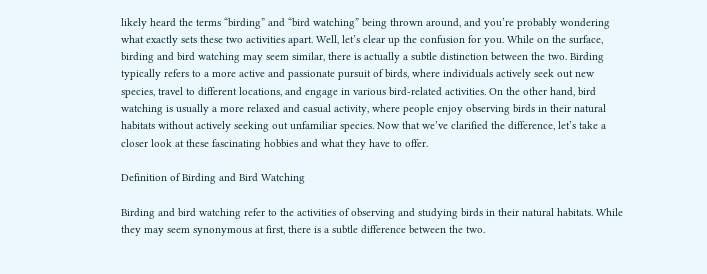likely heard the terms “birding” and “bird watching” being thrown around, and you’re probably wondering what exactly sets these two activities apart. Well, let’s clear up the confusion for you. While on the surface, birding and bird watching may seem similar, there is actually a subtle distinction between the two. Birding typically refers to a more active and passionate pursuit of birds, where individuals actively seek out new species, travel to different locations, and engage in various bird-related activities. On the other hand, bird watching is usually a more relaxed and casual activity, where people enjoy observing birds in their natural habitats without actively seeking out unfamiliar species. Now that we’ve clarified the difference, let’s take a closer look at these fascinating hobbies and what they have to offer.

Definition of Birding and Bird Watching

Birding and bird watching refer to the activities of observing and studying birds in their natural habitats. While they may seem synonymous at first, there is a subtle difference between the two.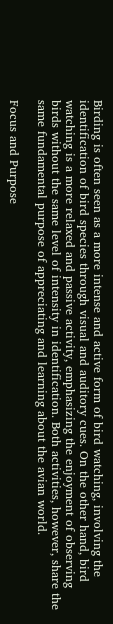Birding is often seen as a more intense and active form of bird watching, involving the identification of bird species through visual and auditory cues. On the other hand, bird watching is a more relaxed and passive activity, emphasizing the enjoyment of observing birds without the same level of intensity in identification. Both activities, however, share the same fundamental purpose of appreciating and learning about the avian world.

Focus and Purpose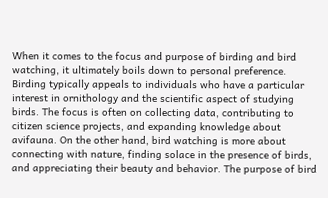When it comes to the focus and purpose of birding and bird watching, it ultimately boils down to personal preference. Birding typically appeals to individuals who have a particular interest in ornithology and the scientific aspect of studying birds. The focus is often on collecting data, contributing to citizen science projects, and expanding knowledge about avifauna. On the other hand, bird watching is more about connecting with nature, finding solace in the presence of birds, and appreciating their beauty and behavior. The purpose of bird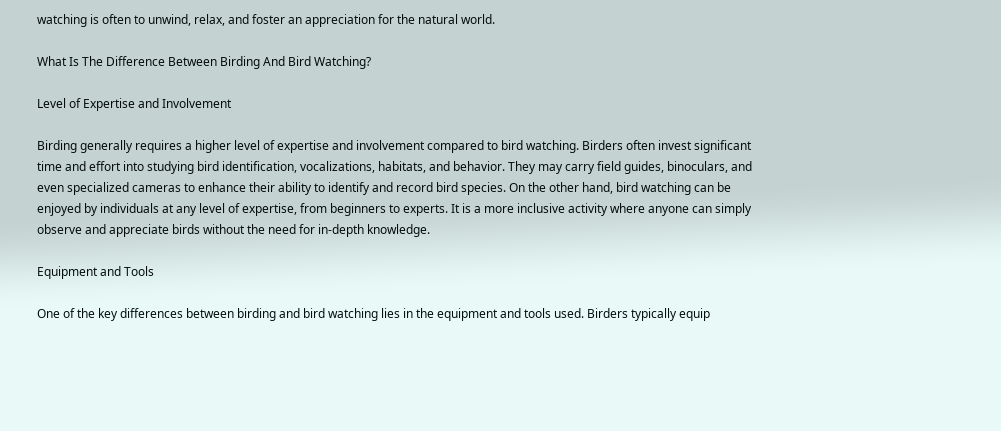watching is often to unwind, relax, and foster an appreciation for the natural world.

What Is The Difference Between Birding And Bird Watching?

Level of Expertise and Involvement

Birding generally requires a higher level of expertise and involvement compared to bird watching. Birders often invest significant time and effort into studying bird identification, vocalizations, habitats, and behavior. They may carry field guides, binoculars, and even specialized cameras to enhance their ability to identify and record bird species. On the other hand, bird watching can be enjoyed by individuals at any level of expertise, from beginners to experts. It is a more inclusive activity where anyone can simply observe and appreciate birds without the need for in-depth knowledge.

Equipment and Tools

One of the key differences between birding and bird watching lies in the equipment and tools used. Birders typically equip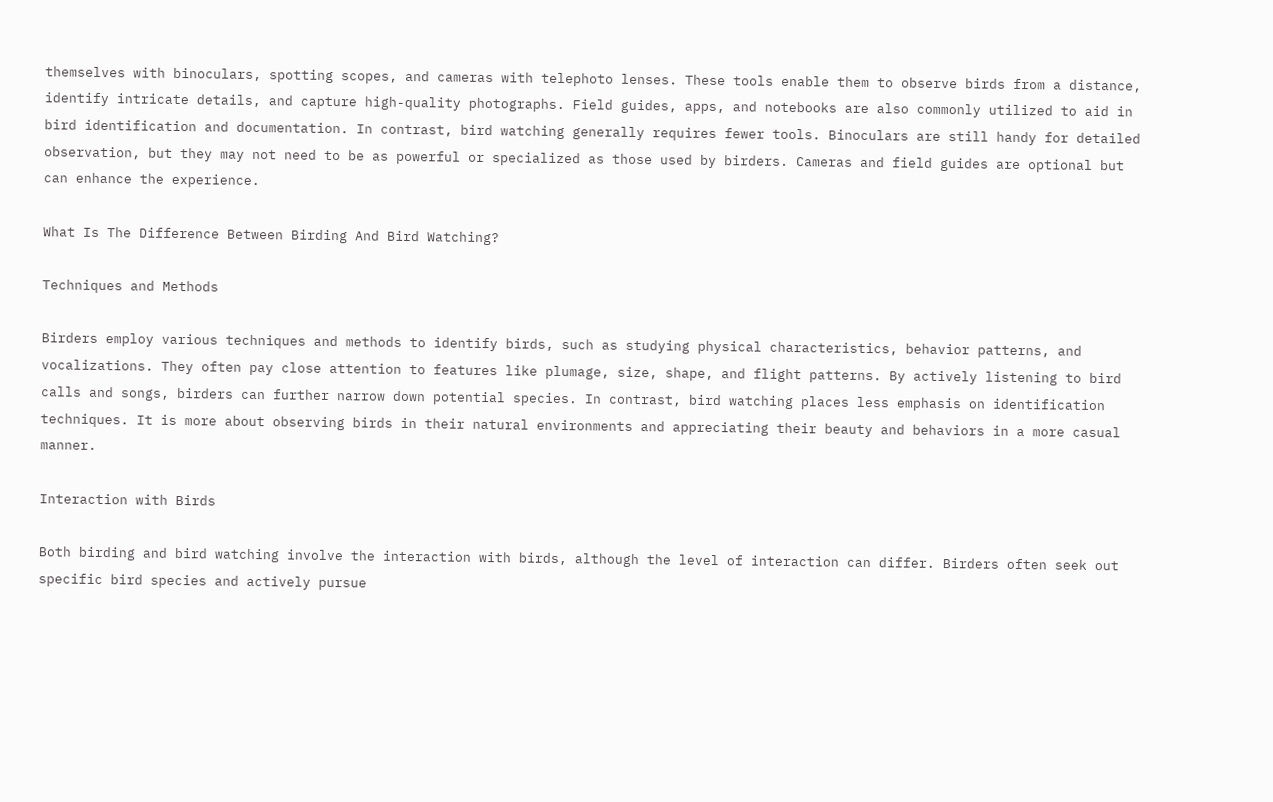themselves with binoculars, spotting scopes, and cameras with telephoto lenses. These tools enable them to observe birds from a distance, identify intricate details, and capture high-quality photographs. Field guides, apps, and notebooks are also commonly utilized to aid in bird identification and documentation. In contrast, bird watching generally requires fewer tools. Binoculars are still handy for detailed observation, but they may not need to be as powerful or specialized as those used by birders. Cameras and field guides are optional but can enhance the experience.

What Is The Difference Between Birding And Bird Watching?

Techniques and Methods

Birders employ various techniques and methods to identify birds, such as studying physical characteristics, behavior patterns, and vocalizations. They often pay close attention to features like plumage, size, shape, and flight patterns. By actively listening to bird calls and songs, birders can further narrow down potential species. In contrast, bird watching places less emphasis on identification techniques. It is more about observing birds in their natural environments and appreciating their beauty and behaviors in a more casual manner.

Interaction with Birds

Both birding and bird watching involve the interaction with birds, although the level of interaction can differ. Birders often seek out specific bird species and actively pursue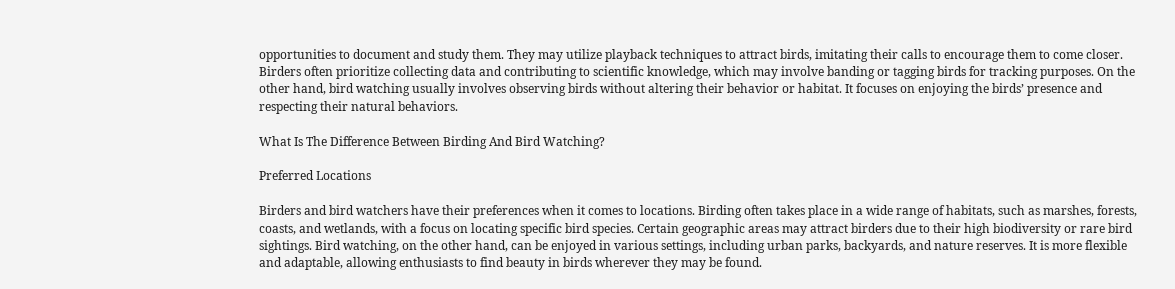opportunities to document and study them. They may utilize playback techniques to attract birds, imitating their calls to encourage them to come closer. Birders often prioritize collecting data and contributing to scientific knowledge, which may involve banding or tagging birds for tracking purposes. On the other hand, bird watching usually involves observing birds without altering their behavior or habitat. It focuses on enjoying the birds’ presence and respecting their natural behaviors.

What Is The Difference Between Birding And Bird Watching?

Preferred Locations

Birders and bird watchers have their preferences when it comes to locations. Birding often takes place in a wide range of habitats, such as marshes, forests, coasts, and wetlands, with a focus on locating specific bird species. Certain geographic areas may attract birders due to their high biodiversity or rare bird sightings. Bird watching, on the other hand, can be enjoyed in various settings, including urban parks, backyards, and nature reserves. It is more flexible and adaptable, allowing enthusiasts to find beauty in birds wherever they may be found.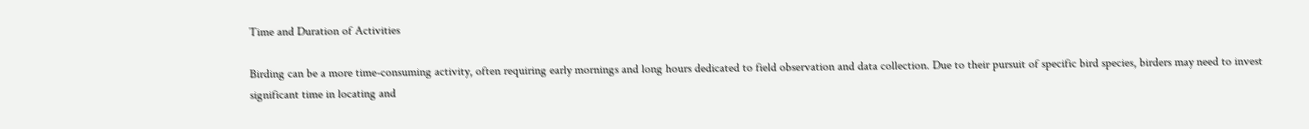Time and Duration of Activities

Birding can be a more time-consuming activity, often requiring early mornings and long hours dedicated to field observation and data collection. Due to their pursuit of specific bird species, birders may need to invest significant time in locating and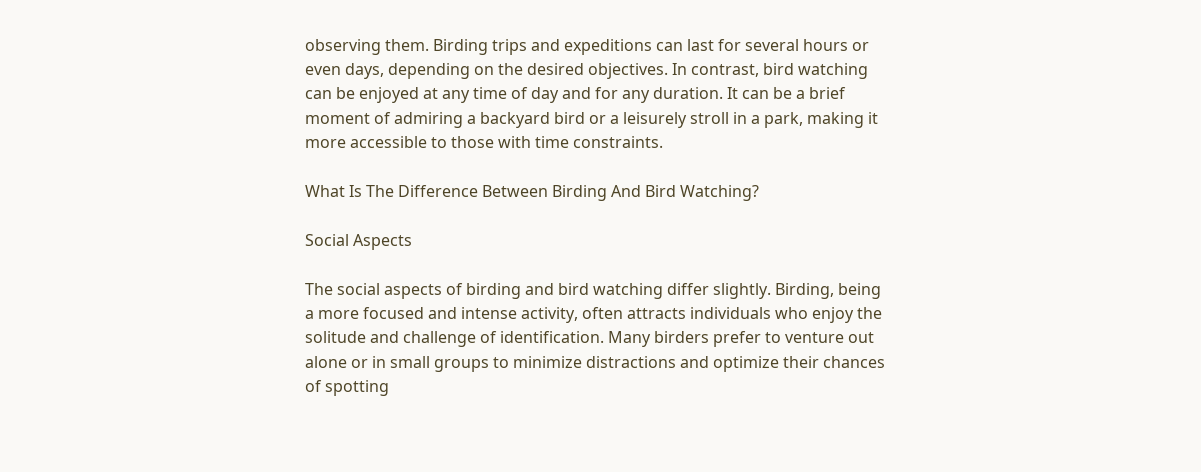observing them. Birding trips and expeditions can last for several hours or even days, depending on the desired objectives. In contrast, bird watching can be enjoyed at any time of day and for any duration. It can be a brief moment of admiring a backyard bird or a leisurely stroll in a park, making it more accessible to those with time constraints.

What Is The Difference Between Birding And Bird Watching?

Social Aspects

The social aspects of birding and bird watching differ slightly. Birding, being a more focused and intense activity, often attracts individuals who enjoy the solitude and challenge of identification. Many birders prefer to venture out alone or in small groups to minimize distractions and optimize their chances of spotting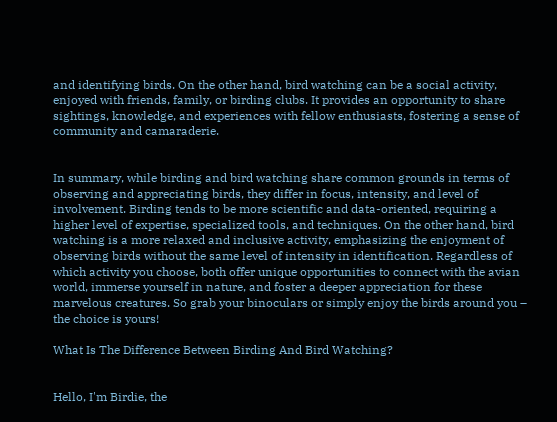and identifying birds. On the other hand, bird watching can be a social activity, enjoyed with friends, family, or birding clubs. It provides an opportunity to share sightings, knowledge, and experiences with fellow enthusiasts, fostering a sense of community and camaraderie.


In summary, while birding and bird watching share common grounds in terms of observing and appreciating birds, they differ in focus, intensity, and level of involvement. Birding tends to be more scientific and data-oriented, requiring a higher level of expertise, specialized tools, and techniques. On the other hand, bird watching is a more relaxed and inclusive activity, emphasizing the enjoyment of observing birds without the same level of intensity in identification. Regardless of which activity you choose, both offer unique opportunities to connect with the avian world, immerse yourself in nature, and foster a deeper appreciation for these marvelous creatures. So grab your binoculars or simply enjoy the birds around you – the choice is yours!

What Is The Difference Between Birding And Bird Watching?


Hello, I'm Birdie, the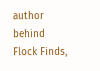author behind Flock Finds,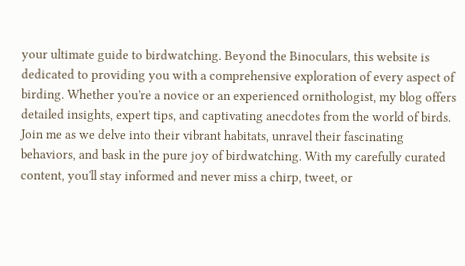your ultimate guide to birdwatching. Beyond the Binoculars, this website is dedicated to providing you with a comprehensive exploration of every aspect of birding. Whether you're a novice or an experienced ornithologist, my blog offers detailed insights, expert tips, and captivating anecdotes from the world of birds. Join me as we delve into their vibrant habitats, unravel their fascinating behaviors, and bask in the pure joy of birdwatching. With my carefully curated content, you'll stay informed and never miss a chirp, tweet, or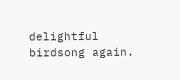delightful birdsong again.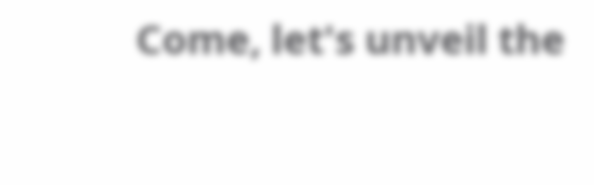Come, let's unveil the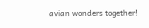avian wonders together!